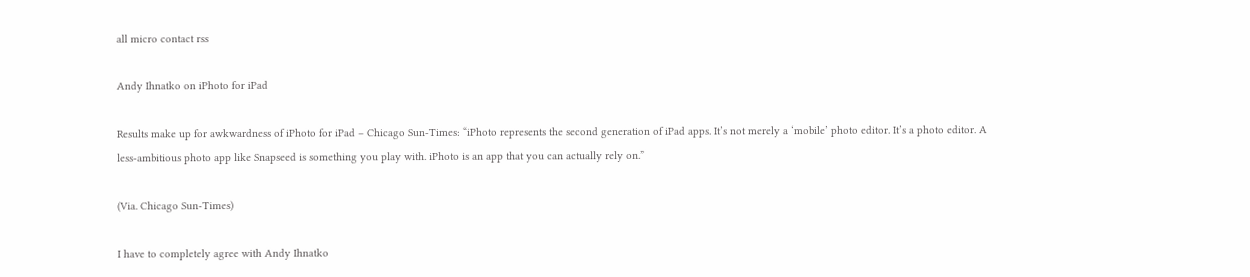all micro contact rss

Andy Ihnatko on iPhoto for iPad

Results make up for awkwardness of iPhoto for iPad – Chicago Sun-Times: “iPhoto represents the second generation of iPad apps. It’s not merely a ‘mobile’ photo editor. It’s a photo editor. A less-ambitious photo app like Snapseed is something you play with. iPhoto is an app that you can actually rely on.”

(Via. Chicago Sun-Times)

I have to completely agree with Andy Ihnatko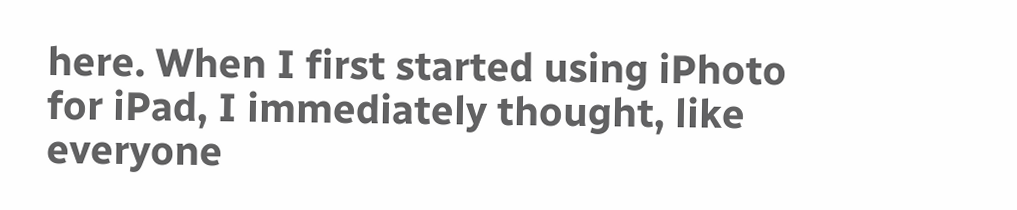here. When I first started using iPhoto for iPad, I immediately thought, like everyone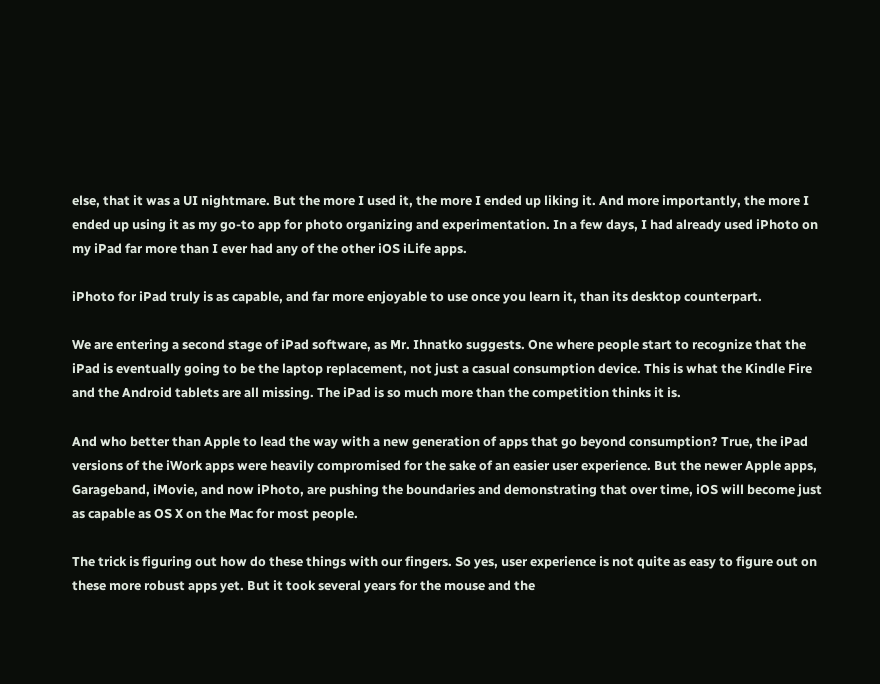else, that it was a UI nightmare. But the more I used it, the more I ended up liking it. And more importantly, the more I ended up using it as my go-to app for photo organizing and experimentation. In a few days, I had already used iPhoto on my iPad far more than I ever had any of the other iOS iLife apps.

iPhoto for iPad truly is as capable, and far more enjoyable to use once you learn it, than its desktop counterpart.

We are entering a second stage of iPad software, as Mr. Ihnatko suggests. One where people start to recognize that the iPad is eventually going to be the laptop replacement, not just a casual consumption device. This is what the Kindle Fire and the Android tablets are all missing. The iPad is so much more than the competition thinks it is.

And who better than Apple to lead the way with a new generation of apps that go beyond consumption? True, the iPad versions of the iWork apps were heavily compromised for the sake of an easier user experience. But the newer Apple apps, Garageband, iMovie, and now iPhoto, are pushing the boundaries and demonstrating that over time, iOS will become just as capable as OS X on the Mac for most people.

The trick is figuring out how do these things with our fingers. So yes, user experience is not quite as easy to figure out on these more robust apps yet. But it took several years for the mouse and the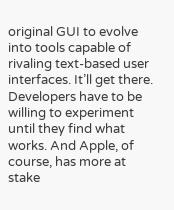original GUI to evolve into tools capable of rivaling text-based user interfaces. It’ll get there. Developers have to be willing to experiment until they find what works. And Apple, of course, has more at stake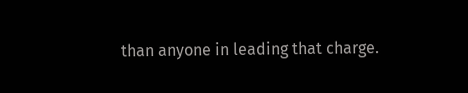than anyone in leading that charge.